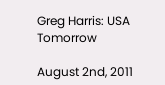Greg Harris: USA Tomorrow

August 2nd, 2011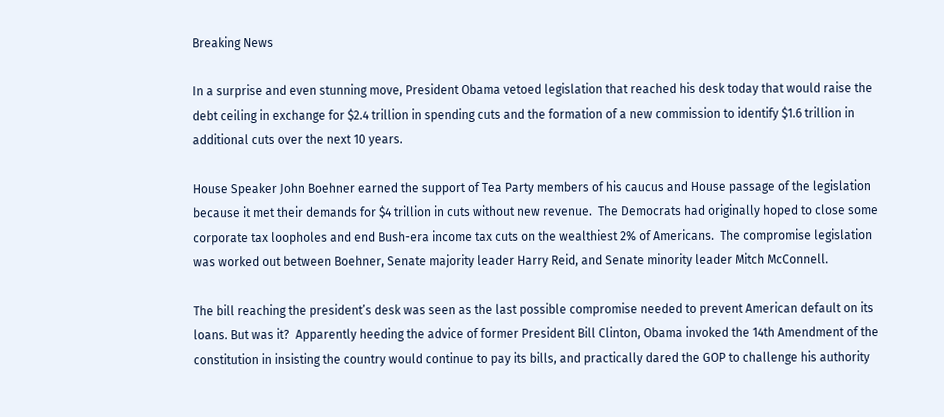Breaking News

In a surprise and even stunning move, President Obama vetoed legislation that reached his desk today that would raise the debt ceiling in exchange for $2.4 trillion in spending cuts and the formation of a new commission to identify $1.6 trillion in additional cuts over the next 10 years.

House Speaker John Boehner earned the support of Tea Party members of his caucus and House passage of the legislation because it met their demands for $4 trillion in cuts without new revenue.  The Democrats had originally hoped to close some corporate tax loopholes and end Bush-era income tax cuts on the wealthiest 2% of Americans.  The compromise legislation was worked out between Boehner, Senate majority leader Harry Reid, and Senate minority leader Mitch McConnell.

The bill reaching the president’s desk was seen as the last possible compromise needed to prevent American default on its loans. But was it?  Apparently heeding the advice of former President Bill Clinton, Obama invoked the 14th Amendment of the constitution in insisting the country would continue to pay its bills, and practically dared the GOP to challenge his authority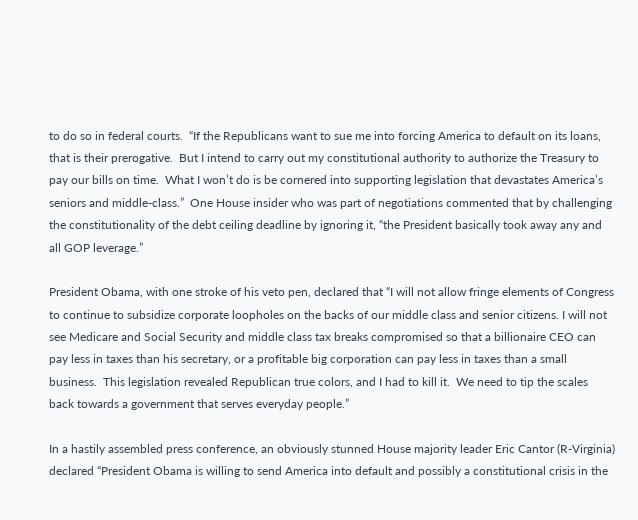to do so in federal courts.  “If the Republicans want to sue me into forcing America to default on its loans, that is their prerogative.  But I intend to carry out my constitutional authority to authorize the Treasury to pay our bills on time.  What I won’t do is be cornered into supporting legislation that devastates America’s seniors and middle-class.”  One House insider who was part of negotiations commented that by challenging the constitutionality of the debt ceiling deadline by ignoring it, “the President basically took away any and all GOP leverage.”

President Obama, with one stroke of his veto pen, declared that “I will not allow fringe elements of Congress to continue to subsidize corporate loopholes on the backs of our middle class and senior citizens. I will not see Medicare and Social Security and middle class tax breaks compromised so that a billionaire CEO can pay less in taxes than his secretary, or a profitable big corporation can pay less in taxes than a small business.  This legislation revealed Republican true colors, and I had to kill it.  We need to tip the scales back towards a government that serves everyday people.”

In a hastily assembled press conference, an obviously stunned House majority leader Eric Cantor (R-Virginia) declared “President Obama is willing to send America into default and possibly a constitutional crisis in the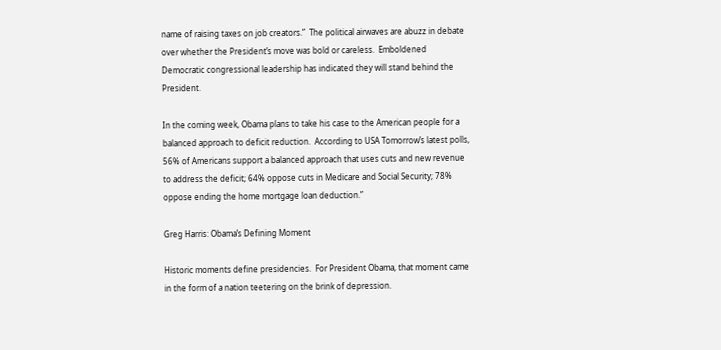name of raising taxes on job creators.”  The political airwaves are abuzz in debate over whether the President’s move was bold or careless.  Emboldened Democratic congressional leadership has indicated they will stand behind the President.

In the coming week, Obama plans to take his case to the American people for a balanced approach to deficit reduction.  According to USA Tomorrow’s latest polls, 56% of Americans support a balanced approach that uses cuts and new revenue to address the deficit; 64% oppose cuts in Medicare and Social Security; 78% oppose ending the home mortgage loan deduction.”

Greg Harris: Obama’s Defining Moment

Historic moments define presidencies.  For President Obama, that moment came in the form of a nation teetering on the brink of depression.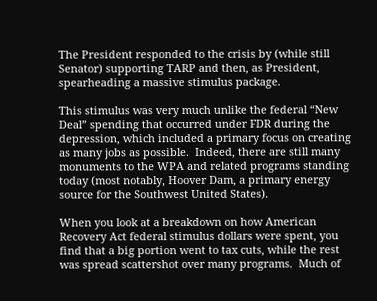The President responded to the crisis by (while still Senator) supporting TARP and then, as President, spearheading a massive stimulus package.

This stimulus was very much unlike the federal “New Deal” spending that occurred under FDR during the depression, which included a primary focus on creating as many jobs as possible.  Indeed, there are still many monuments to the WPA and related programs standing today (most notably, Hoover Dam, a primary energy source for the Southwest United States).

When you look at a breakdown on how American Recovery Act federal stimulus dollars were spent, you find that a big portion went to tax cuts, while the rest was spread scattershot over many programs.  Much of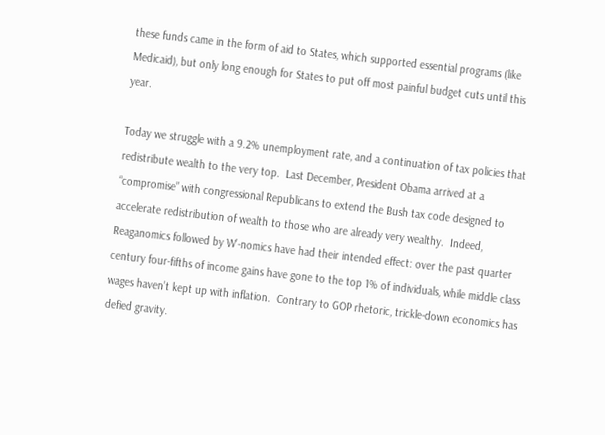these funds came in the form of aid to States, which supported essential programs (like Medicaid), but only long enough for States to put off most painful budget cuts until this year.

Today we struggle with a 9.2% unemployment rate, and a continuation of tax policies that redistribute wealth to the very top.  Last December, President Obama arrived at a “compromise” with congressional Republicans to extend the Bush tax code designed to accelerate redistribution of wealth to those who are already very wealthy.  Indeed, Reaganomics followed by W’-nomics have had their intended effect: over the past quarter century four-fifths of income gains have gone to the top 1% of individuals, while middle class wages haven’t kept up with inflation.  Contrary to GOP rhetoric, trickle-down economics has defied gravity.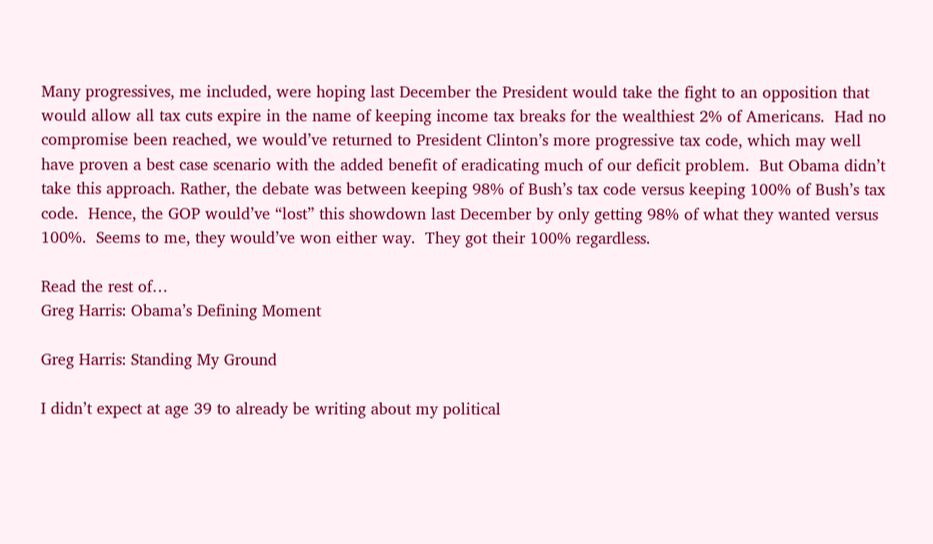Many progressives, me included, were hoping last December the President would take the fight to an opposition that would allow all tax cuts expire in the name of keeping income tax breaks for the wealthiest 2% of Americans.  Had no compromise been reached, we would’ve returned to President Clinton’s more progressive tax code, which may well have proven a best case scenario with the added benefit of eradicating much of our deficit problem.  But Obama didn’t take this approach. Rather, the debate was between keeping 98% of Bush’s tax code versus keeping 100% of Bush’s tax code.  Hence, the GOP would’ve “lost” this showdown last December by only getting 98% of what they wanted versus 100%.  Seems to me, they would’ve won either way.  They got their 100% regardless.

Read the rest of…
Greg Harris: Obama’s Defining Moment

Greg Harris: Standing My Ground

I didn’t expect at age 39 to already be writing about my political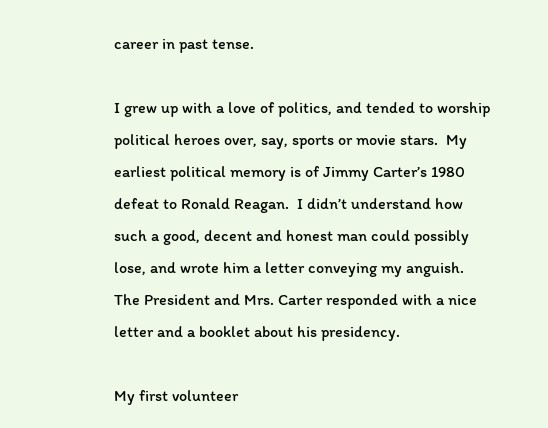career in past tense.

I grew up with a love of politics, and tended to worship political heroes over, say, sports or movie stars.  My earliest political memory is of Jimmy Carter’s 1980 defeat to Ronald Reagan.  I didn’t understand how such a good, decent and honest man could possibly lose, and wrote him a letter conveying my anguish.  The President and Mrs. Carter responded with a nice letter and a booklet about his presidency.

My first volunteer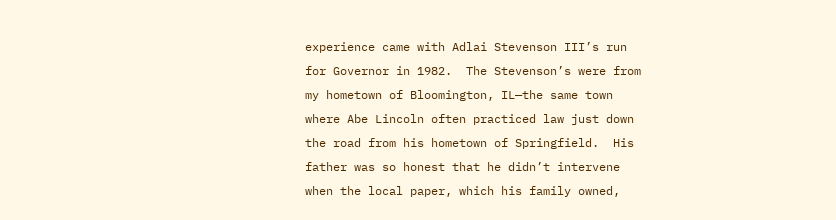experience came with Adlai Stevenson III’s run for Governor in 1982.  The Stevenson’s were from my hometown of Bloomington, IL—the same town where Abe Lincoln often practiced law just down the road from his hometown of Springfield.  His father was so honest that he didn’t intervene when the local paper, which his family owned,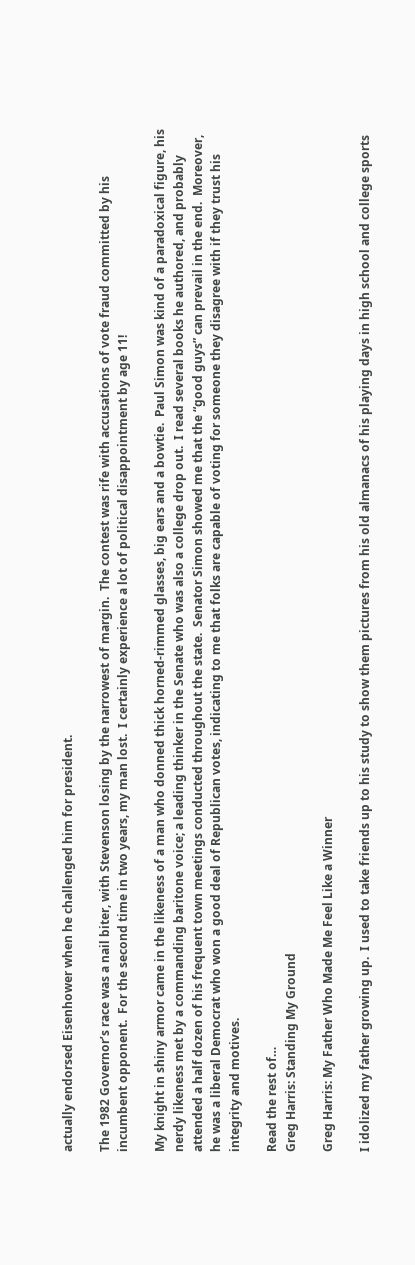actually endorsed Eisenhower when he challenged him for president.

The 1982 Governor’s race was a nail biter, with Stevenson losing by the narrowest of margin.  The contest was rife with accusations of vote fraud committed by his incumbent opponent.  For the second time in two years, my man lost.  I certainly experience a lot of political disappointment by age 11!

My knight in shiny armor came in the likeness of a man who donned thick horned-rimmed glasses, big ears and a bowtie.  Paul Simon was kind of a paradoxical figure, his nerdy likeness met by a commanding baritone voice; a leading thinker in the Senate who was also a college drop out.  I read several books he authored, and probably attended a half dozen of his frequent town meetings conducted throughout the state.  Senator Simon showed me that the “good guys” can prevail in the end.  Moreover, he was a liberal Democrat who won a good deal of Republican votes, indicating to me that folks are capable of voting for someone they disagree with if they trust his integrity and motives.

Read the rest of…
Greg Harris: Standing My Ground

Greg Harris: My Father Who Made Me Feel Like a Winner

I idolized my father growing up.  I used to take friends up to his study to show them pictures from his old almanacs of his playing days in high school and college sports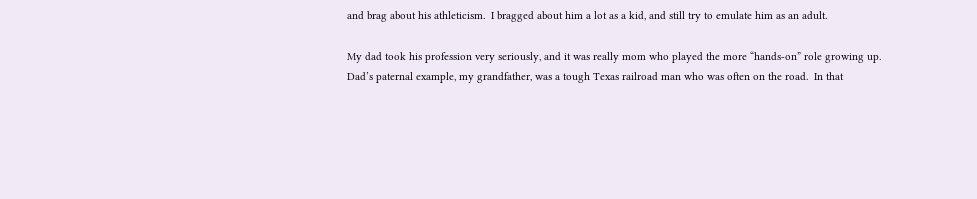and brag about his athleticism.  I bragged about him a lot as a kid, and still try to emulate him as an adult.

My dad took his profession very seriously, and it was really mom who played the more “hands-on” role growing up.  Dad’s paternal example, my grandfather, was a tough Texas railroad man who was often on the road.  In that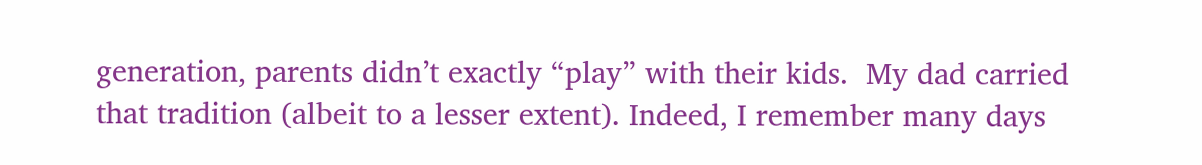generation, parents didn’t exactly “play” with their kids.  My dad carried that tradition (albeit to a lesser extent). Indeed, I remember many days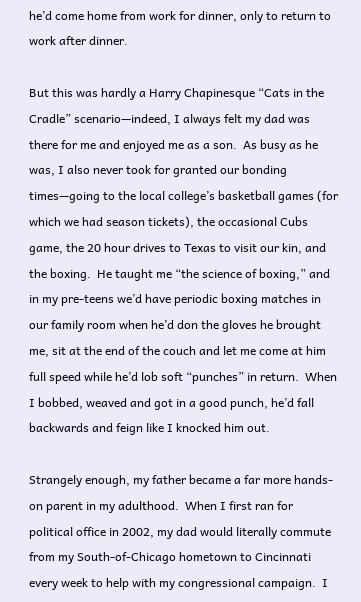he’d come home from work for dinner, only to return to work after dinner.

But this was hardly a Harry Chapinesque “Cats in the Cradle” scenario—indeed, I always felt my dad was there for me and enjoyed me as a son.  As busy as he was, I also never took for granted our bonding times—going to the local college’s basketball games (for which we had season tickets), the occasional Cubs game, the 20 hour drives to Texas to visit our kin, and the boxing.  He taught me “the science of boxing,” and in my pre-teens we’d have periodic boxing matches in our family room when he’d don the gloves he brought me, sit at the end of the couch and let me come at him full speed while he’d lob soft “punches” in return.  When I bobbed, weaved and got in a good punch, he’d fall backwards and feign like I knocked him out.

Strangely enough, my father became a far more hands-on parent in my adulthood.  When I first ran for political office in 2002, my dad would literally commute from my South-of-Chicago hometown to Cincinnati every week to help with my congressional campaign.  I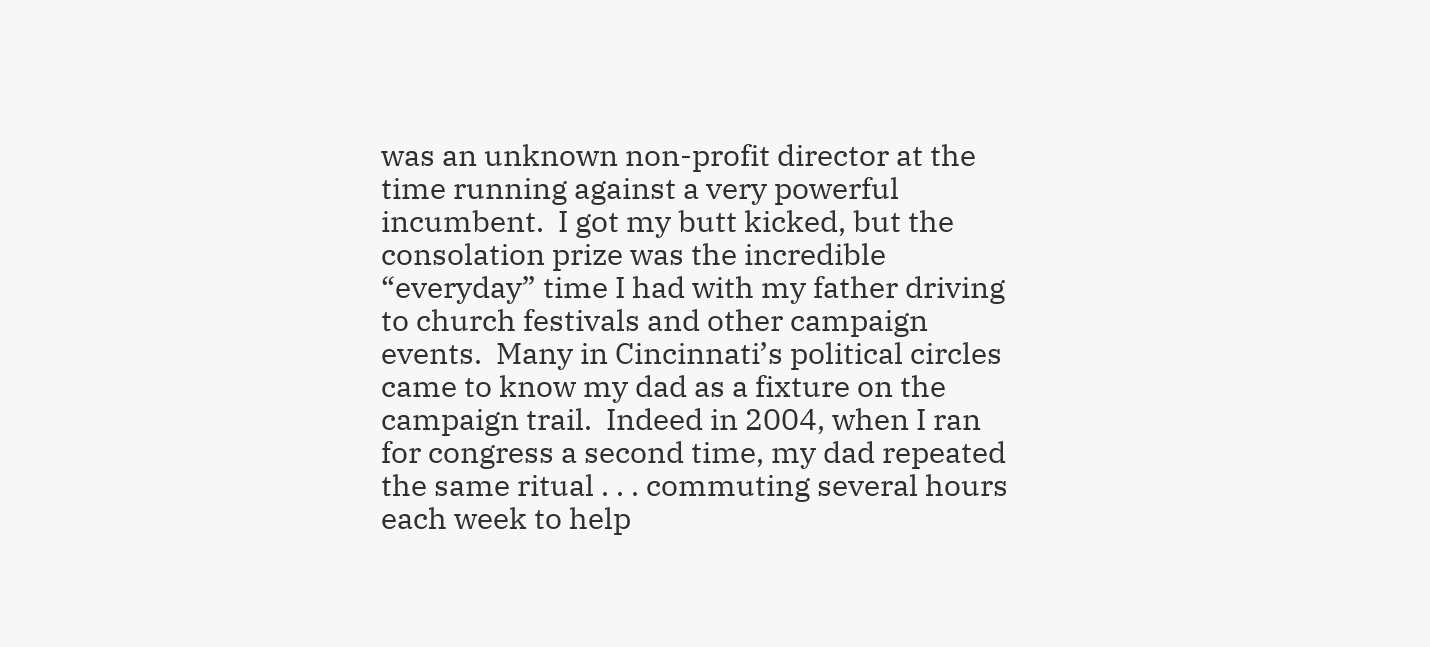was an unknown non-profit director at the time running against a very powerful incumbent.  I got my butt kicked, but the consolation prize was the incredible “everyday” time I had with my father driving to church festivals and other campaign events.  Many in Cincinnati’s political circles came to know my dad as a fixture on the campaign trail.  Indeed in 2004, when I ran for congress a second time, my dad repeated the same ritual . . . commuting several hours each week to help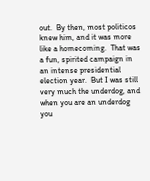out.  By then, most politicos knew him, and it was more like a homecoming.  That was a fun, spirited campaign in an intense presidential election year.  But I was still very much the underdog, and when you are an underdog you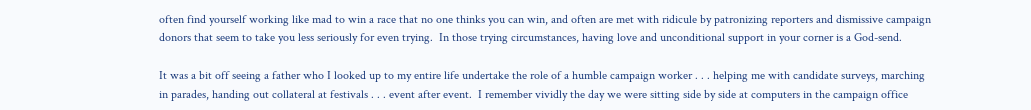often find yourself working like mad to win a race that no one thinks you can win, and often are met with ridicule by patronizing reporters and dismissive campaign donors that seem to take you less seriously for even trying.  In those trying circumstances, having love and unconditional support in your corner is a God-send.

It was a bit off seeing a father who I looked up to my entire life undertake the role of a humble campaign worker . . . helping me with candidate surveys, marching in parades, handing out collateral at festivals . . . event after event.  I remember vividly the day we were sitting side by side at computers in the campaign office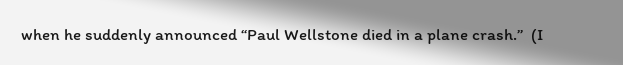when he suddenly announced “Paul Wellstone died in a plane crash.”  (I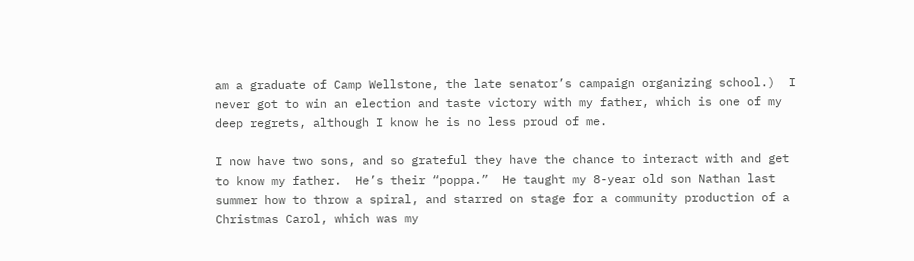am a graduate of Camp Wellstone, the late senator’s campaign organizing school.)  I never got to win an election and taste victory with my father, which is one of my deep regrets, although I know he is no less proud of me.

I now have two sons, and so grateful they have the chance to interact with and get to know my father.  He’s their “poppa.”  He taught my 8-year old son Nathan last summer how to throw a spiral, and starred on stage for a community production of a Christmas Carol, which was my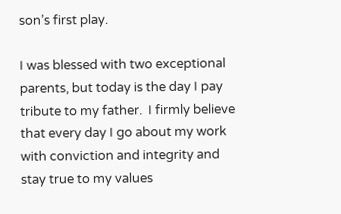son’s first play.

I was blessed with two exceptional parents, but today is the day I pay tribute to my father.  I firmly believe that every day I go about my work with conviction and integrity and stay true to my values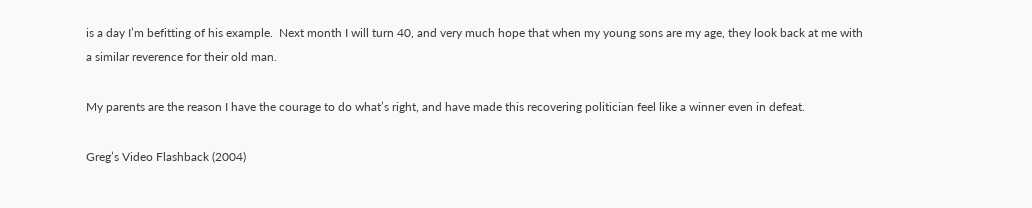is a day I’m befitting of his example.  Next month I will turn 40, and very much hope that when my young sons are my age, they look back at me with a similar reverence for their old man.

My parents are the reason I have the courage to do what’s right, and have made this recovering politician feel like a winner even in defeat.

Greg’s Video Flashback (2004)